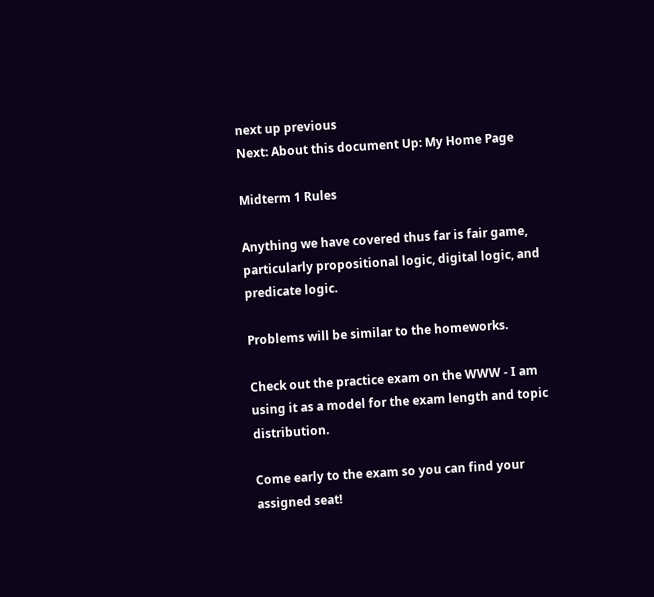next up previous
Next: About this document Up: My Home Page

Midterm 1 Rules

Anything we have covered thus far is fair game, particularly propositional logic, digital logic, and predicate logic.

Problems will be similar to the homeworks.

Check out the practice exam on the WWW - I am using it as a model for the exam length and topic distribution.

Come early to the exam so you can find your assigned seat!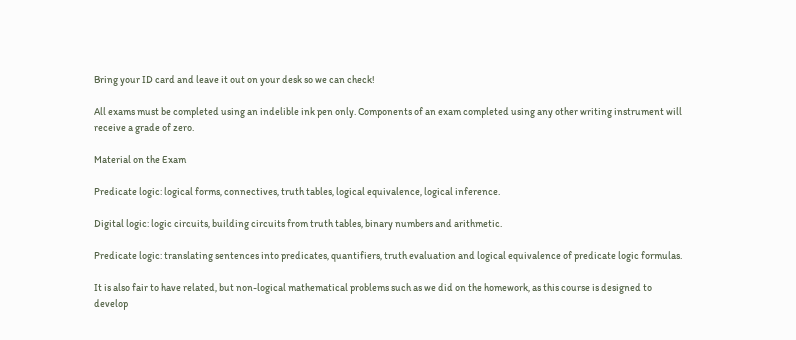Bring your ID card and leave it out on your desk so we can check!

All exams must be completed using an indelible ink pen only. Components of an exam completed using any other writing instrument will receive a grade of zero.

Material on the Exam

Predicate logic: logical forms, connectives, truth tables, logical equivalence, logical inference.

Digital logic: logic circuits, building circuits from truth tables, binary numbers and arithmetic.

Predicate logic: translating sentences into predicates, quantifiers, truth evaluation and logical equivalence of predicate logic formulas.

It is also fair to have related, but non-logical mathematical problems such as we did on the homework, as this course is designed to develop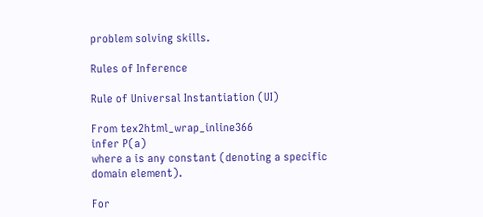problem solving skills.

Rules of Inference

Rule of Universal Instantiation (UI)

From tex2html_wrap_inline366
infer P(a)
where a is any constant (denoting a specific domain element).

For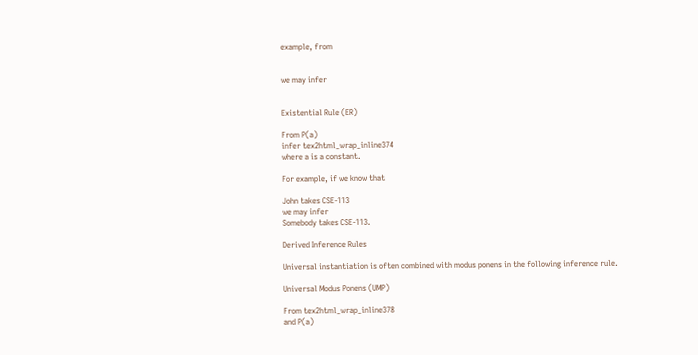example, from


we may infer


Existential Rule (ER)

From P(a)
infer tex2html_wrap_inline374
where a is a constant.

For example, if we know that

John takes CSE-113
we may infer
Somebody takes CSE-113.

Derived Inference Rules

Universal instantiation is often combined with modus ponens in the following inference rule.

Universal Modus Ponens (UMP)

From tex2html_wrap_inline378
and P(a)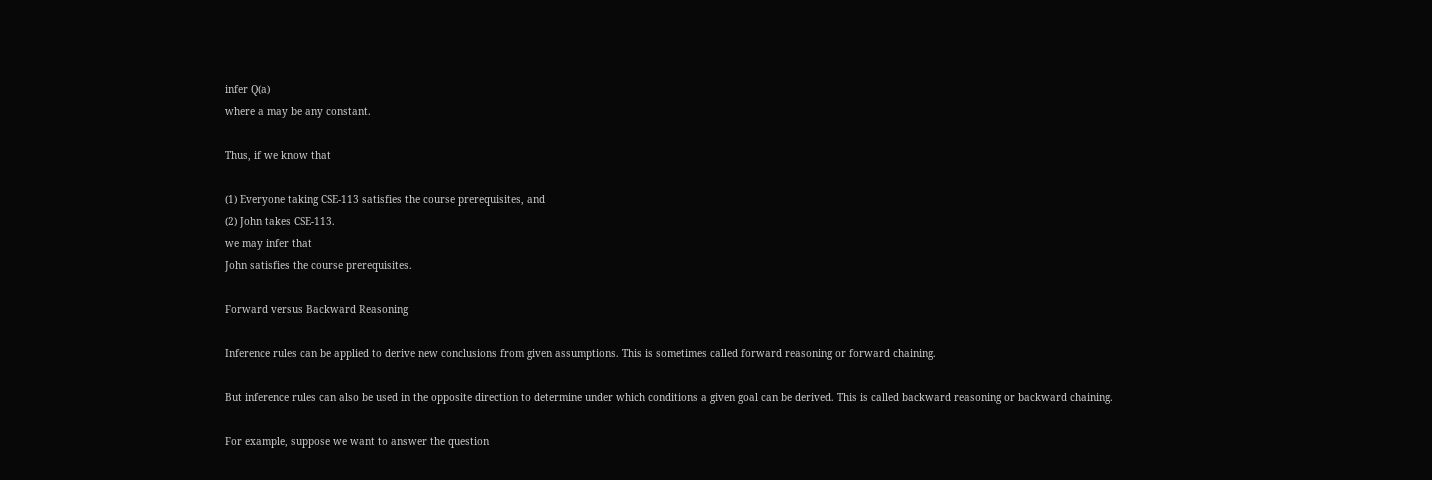infer Q(a)
where a may be any constant.

Thus, if we know that

(1) Everyone taking CSE-113 satisfies the course prerequisites, and
(2) John takes CSE-113.
we may infer that
John satisfies the course prerequisites.

Forward versus Backward Reasoning

Inference rules can be applied to derive new conclusions from given assumptions. This is sometimes called forward reasoning or forward chaining.

But inference rules can also be used in the opposite direction to determine under which conditions a given goal can be derived. This is called backward reasoning or backward chaining.

For example, suppose we want to answer the question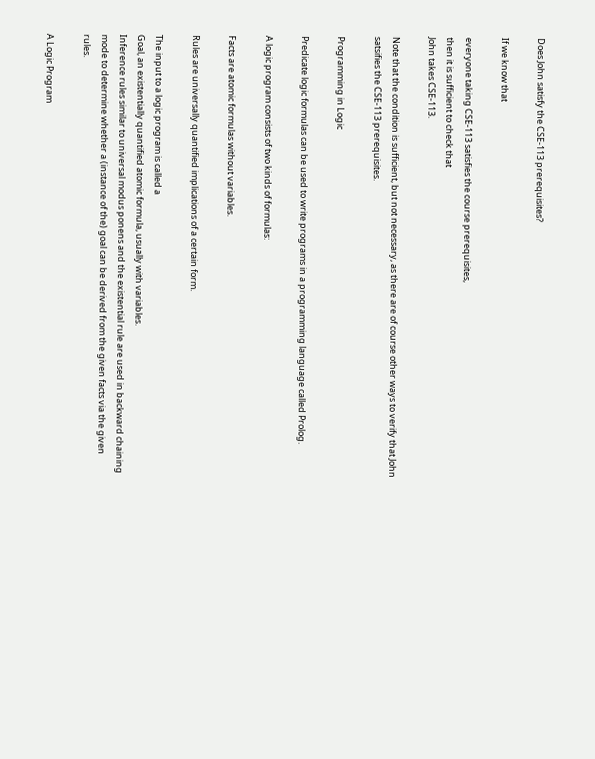Does John satisfy the CSE-113 prerequisites?

If we know that

everyone taking CSE-113 satisfies the course prerequisites,
then it is sufficient to check that
John takes CSE-113.

Note that the condition is sufficient, but not necessary, as there are of course other ways to verify that John satsifies the CSE-113 prerequisites.

Programming in Logic

Predicate logic formulas can be used to write programs in a programming language called Prolog.

A logic program consists of two kinds of formulas:

Facts are atomic formulas without variables.

Rules are universally quantified implications of a certain form.

The input to a logic program is called a
Goal, an existentially quantified atomic formula, usually with variables.
Inference rules similar to universal modus ponens and the existential rule are used in backward chaining mode to determine whether a (instance of the) goal can be derived from the given facts via the given rules.

A Logic Program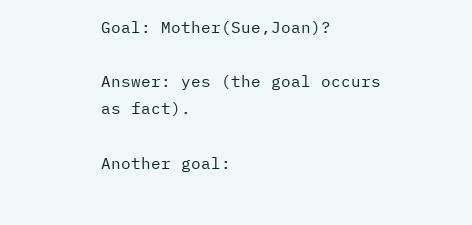Goal: Mother(Sue,Joan)?

Answer: yes (the goal occurs as fact).

Another goal: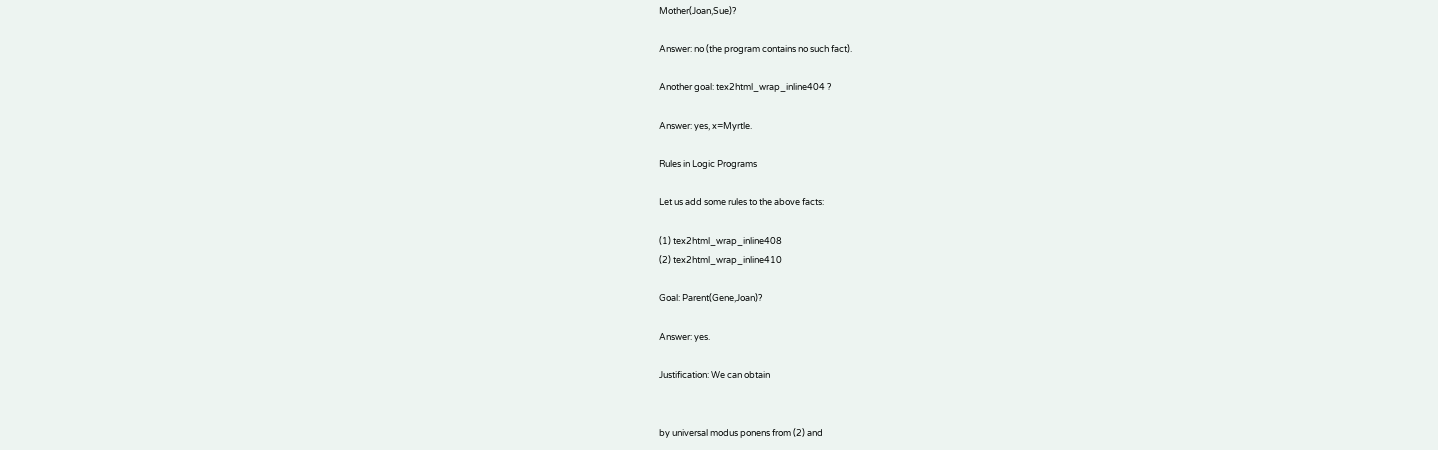Mother(Joan,Sue)?

Answer: no (the program contains no such fact).

Another goal: tex2html_wrap_inline404 ?

Answer: yes, x=Myrtle.

Rules in Logic Programs

Let us add some rules to the above facts:

(1) tex2html_wrap_inline408
(2) tex2html_wrap_inline410

Goal: Parent(Gene,Joan)?

Answer: yes.

Justification: We can obtain


by universal modus ponens from (2) and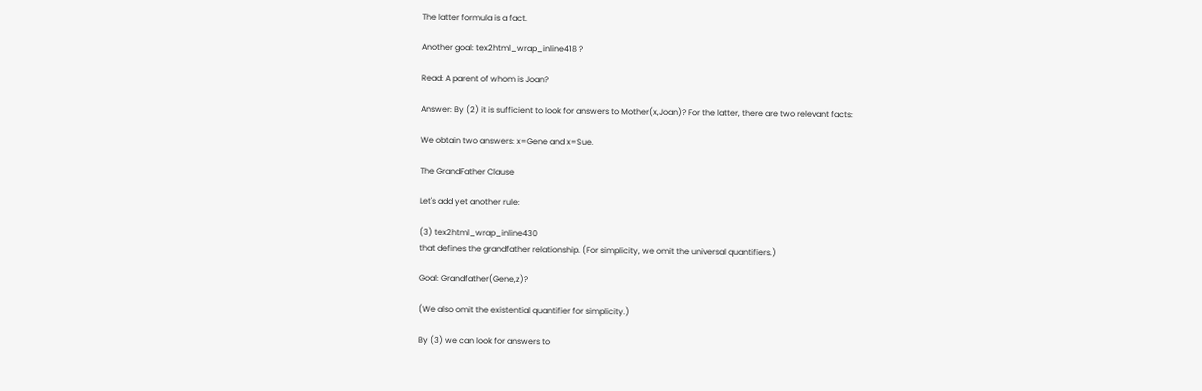The latter formula is a fact.

Another goal: tex2html_wrap_inline418 ?

Read: A parent of whom is Joan?

Answer: By (2) it is sufficient to look for answers to Mother(x,Joan)? For the latter, there are two relevant facts:

We obtain two answers: x=Gene and x=Sue.

The GrandFather Clause

Let's add yet another rule:

(3) tex2html_wrap_inline430
that defines the grandfather relationship. (For simplicity, we omit the universal quantifiers.)

Goal: Grandfather(Gene,z)?

(We also omit the existential quantifier for simplicity.)

By (3) we can look for answers to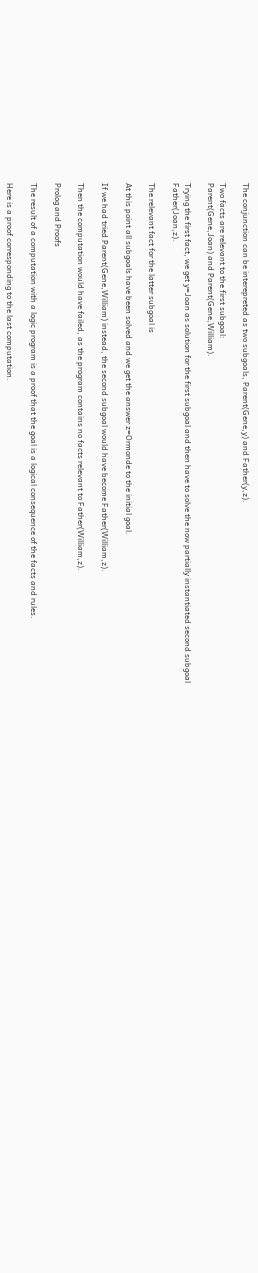The conjunction can be interepreted as two subgoals, Parent(Gene,y) and Father(y,z).

Two facts are relevant to the first subgoal:
Parent(Gene,Joan) and Parent(Gene,William).

Trying the first fact, we get y=Joan as solution for the first subgoal and then have to solve the now partially instantiated second subgoal Father(Joan,z).

The relevant fact for the latter subgoal is

At this point all subgoals have been solved and we get the answer z=Ormonde to the initial goal.

If we had tried Parent(Gene,William) instead, the second subgoal would have become Father(William,z).

Then the computation would have failed, as the program contains no facts relevant to Father(William,z).

Prolog and Proofs

The result of a computation with a logic program is a proof that the goal is a logical consequence of the facts and rules.

Here is a proof corresponding to the last computation.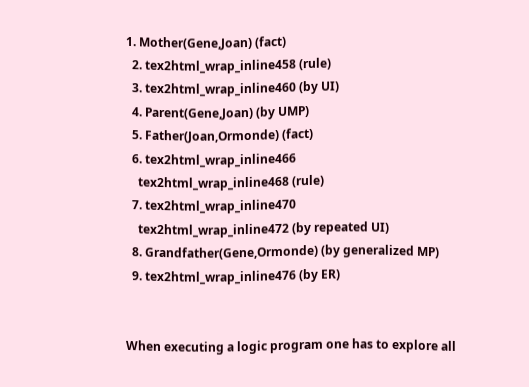1. Mother(Gene,Joan) (fact)
  2. tex2html_wrap_inline458 (rule)
  3. tex2html_wrap_inline460 (by UI)
  4. Parent(Gene,Joan) (by UMP)
  5. Father(Joan,Ormonde) (fact)
  6. tex2html_wrap_inline466
    tex2html_wrap_inline468 (rule)
  7. tex2html_wrap_inline470
    tex2html_wrap_inline472 (by repeated UI)
  8. Grandfather(Gene,Ormonde) (by generalized MP)
  9. tex2html_wrap_inline476 (by ER)


When executing a logic program one has to explore all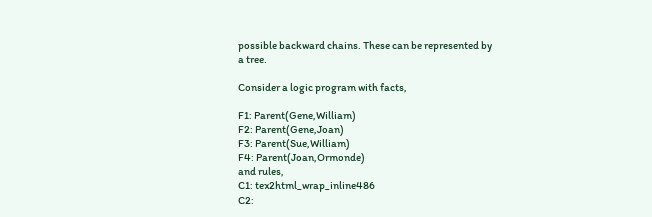possible backward chains. These can be represented by a tree.

Consider a logic program with facts,

F1: Parent(Gene,William)
F2: Parent(Gene,Joan)
F3: Parent(Sue,William)
F4: Parent(Joan,Ormonde)
and rules,
C1: tex2html_wrap_inline486
C2: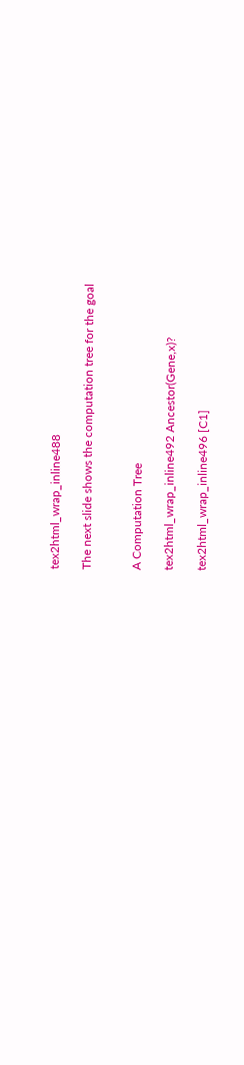tex2html_wrap_inline488

The next slide shows the computation tree for the goal


A Computation Tree

tex2html_wrap_inline492 Ancestor(Gene,x)?

tex2html_wrap_inline496 [C1]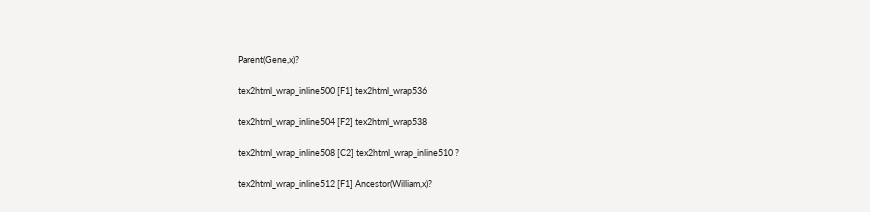Parent(Gene,x)?

tex2html_wrap_inline500 [F1] tex2html_wrap536

tex2html_wrap_inline504 [F2] tex2html_wrap538

tex2html_wrap_inline508 [C2] tex2html_wrap_inline510 ?

tex2html_wrap_inline512 [F1] Ancestor(William,x)?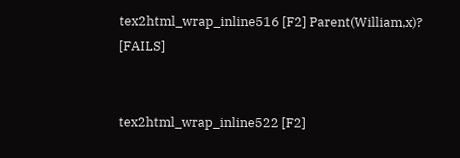tex2html_wrap_inline516 [F2] Parent(William,x)? [FAILS]


tex2html_wrap_inline522 [F2]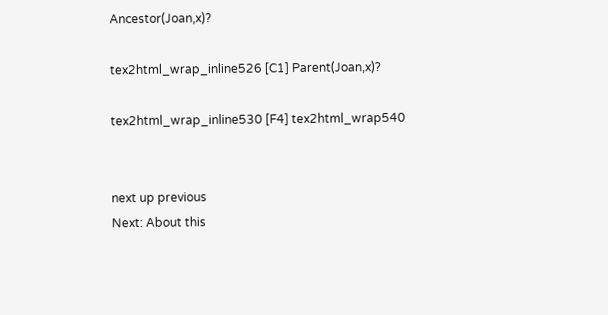Ancestor(Joan,x)?

tex2html_wrap_inline526 [C1] Parent(Joan,x)?

tex2html_wrap_inline530 [F4] tex2html_wrap540


next up previous
Next: About this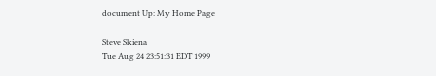document Up: My Home Page

Steve Skiena
Tue Aug 24 23:51:31 EDT 1999